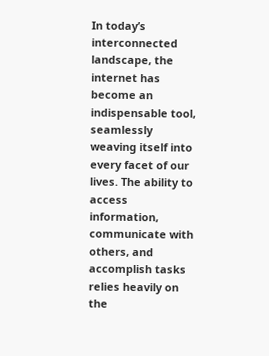In today’s interconnected landscape, the internet has become an indispensable tool, seamlessly weaving itself into every facet of our lives. The ability to access information, communicate with others, and accomplish tasks relies heavily on the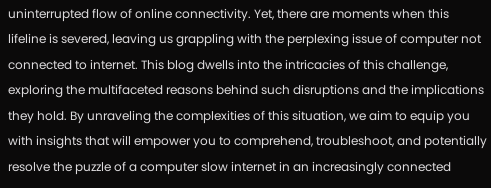uninterrupted flow of online connectivity. Yet, there are moments when this lifeline is severed, leaving us grappling with the perplexing issue of computer not connected to internet. This blog dwells into the intricacies of this challenge, exploring the multifaceted reasons behind such disruptions and the implications they hold. By unraveling the complexities of this situation, we aim to equip you with insights that will empower you to comprehend, troubleshoot, and potentially resolve the puzzle of a computer slow internet in an increasingly connected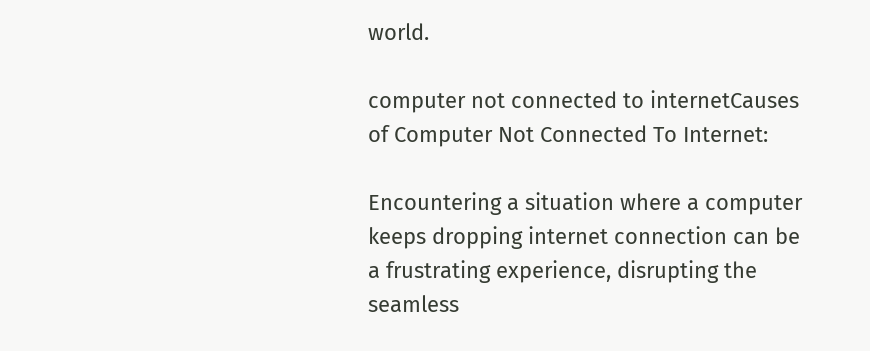world.

computer not connected to internetCauses of Computer Not Connected To Internet:

Encountering a situation where a computer keeps dropping internet connection can be a frustrating experience, disrupting the seamless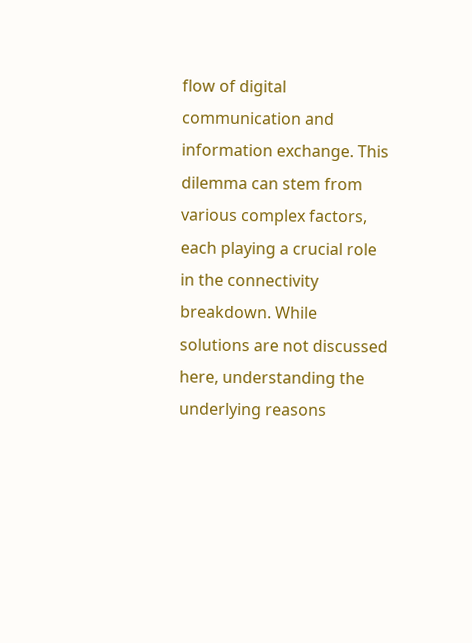flow of digital communication and information exchange. This dilemma can stem from various complex factors, each playing a crucial role in the connectivity breakdown. While solutions are not discussed here, understanding the underlying reasons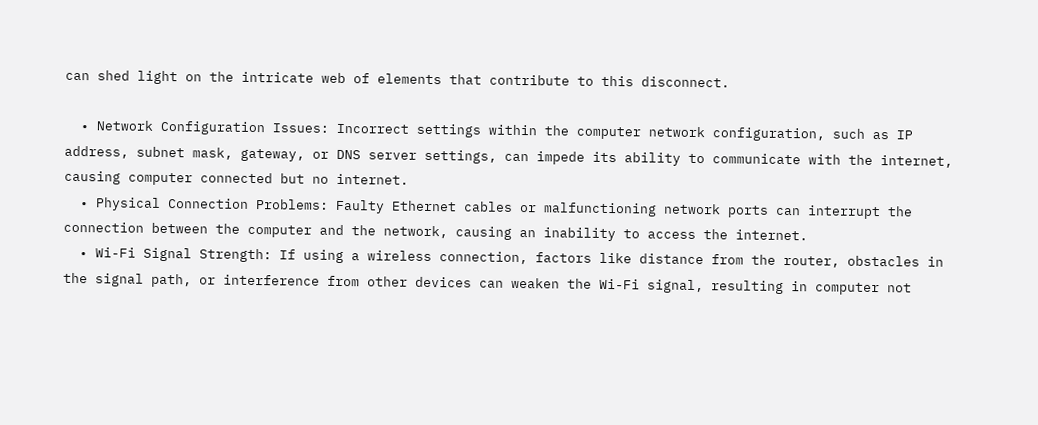can shed light on the intricate web of elements that contribute to this disconnect.

  • Network Configuration Issues: Incorrect settings within the computer network configuration, such as IP address, subnet mask, gateway, or DNS server settings, can impede its ability to communicate with the internet, causing computer connected but no internet.
  • Physical Connection Problems: Faulty Ethernet cables or malfunctioning network ports can interrupt the connection between the computer and the network, causing an inability to access the internet.
  • Wi-Fi Signal Strength: If using a wireless connection, factors like distance from the router, obstacles in the signal path, or interference from other devices can weaken the Wi-Fi signal, resulting in computer not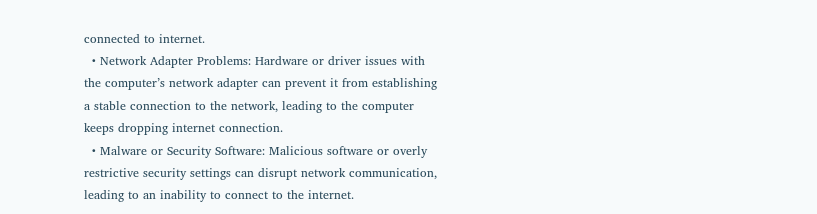connected to internet.
  • Network Adapter Problems: Hardware or driver issues with the computer’s network adapter can prevent it from establishing a stable connection to the network, leading to the computer keeps dropping internet connection.
  • Malware or Security Software: Malicious software or overly restrictive security settings can disrupt network communication, leading to an inability to connect to the internet.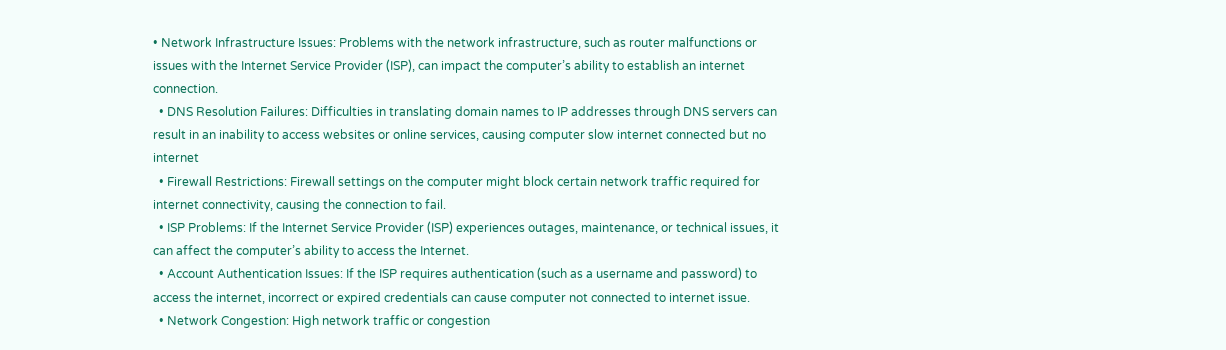• Network Infrastructure Issues: Problems with the network infrastructure, such as router malfunctions or issues with the Internet Service Provider (ISP), can impact the computer’s ability to establish an internet connection.
  • DNS Resolution Failures: Difficulties in translating domain names to IP addresses through DNS servers can result in an inability to access websites or online services, causing computer slow internet connected but no internet
  • Firewall Restrictions: Firewall settings on the computer might block certain network traffic required for internet connectivity, causing the connection to fail.
  • ISP Problems: If the Internet Service Provider (ISP) experiences outages, maintenance, or technical issues, it can affect the computer’s ability to access the Internet.
  • Account Authentication Issues: If the ISP requires authentication (such as a username and password) to access the internet, incorrect or expired credentials can cause computer not connected to internet issue.
  • Network Congestion: High network traffic or congestion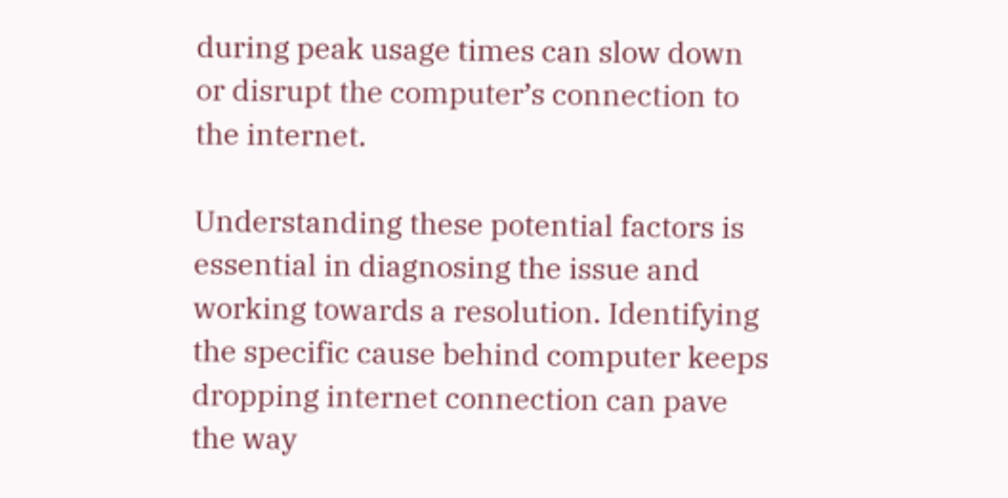during peak usage times can slow down or disrupt the computer’s connection to the internet.

Understanding these potential factors is essential in diagnosing the issue and working towards a resolution. Identifying the specific cause behind computer keeps dropping internet connection can pave the way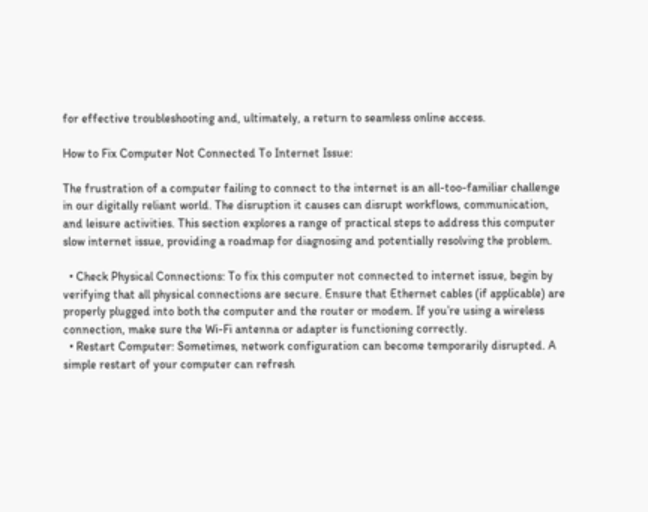for effective troubleshooting and, ultimately, a return to seamless online access.

How to Fix Computer Not Connected To Internet Issue:

The frustration of a computer failing to connect to the internet is an all-too-familiar challenge in our digitally reliant world. The disruption it causes can disrupt workflows, communication, and leisure activities. This section explores a range of practical steps to address this computer slow internet issue, providing a roadmap for diagnosing and potentially resolving the problem.

  • Check Physical Connections: To fix this computer not connected to internet issue, begin by verifying that all physical connections are secure. Ensure that Ethernet cables (if applicable) are properly plugged into both the computer and the router or modem. If you’re using a wireless connection, make sure the Wi-Fi antenna or adapter is functioning correctly.
  • Restart Computer: Sometimes, network configuration can become temporarily disrupted. A simple restart of your computer can refresh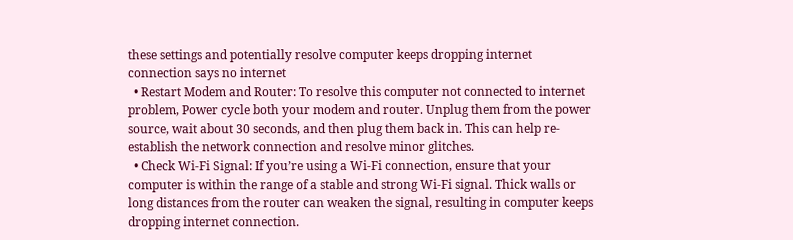these settings and potentially resolve computer keeps dropping internet connection says no internet
  • Restart Modem and Router: To resolve this computer not connected to internet problem, Power cycle both your modem and router. Unplug them from the power source, wait about 30 seconds, and then plug them back in. This can help re-establish the network connection and resolve minor glitches.
  • Check Wi-Fi Signal: If you’re using a Wi-Fi connection, ensure that your computer is within the range of a stable and strong Wi-Fi signal. Thick walls or long distances from the router can weaken the signal, resulting in computer keeps dropping internet connection.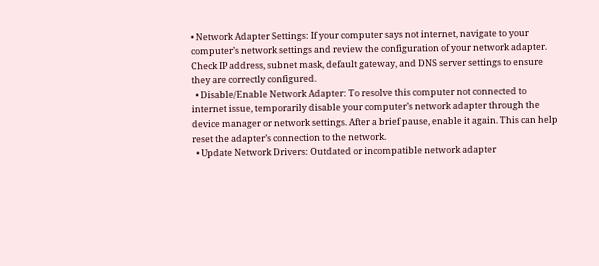• Network Adapter Settings: If your computer says not internet, navigate to your computer’s network settings and review the configuration of your network adapter. Check IP address, subnet mask, default gateway, and DNS server settings to ensure they are correctly configured.
  • Disable/Enable Network Adapter: To resolve this computer not connected to internet issue, temporarily disable your computer’s network adapter through the device manager or network settings. After a brief pause, enable it again. This can help reset the adapter’s connection to the network.
  • Update Network Drivers: Outdated or incompatible network adapter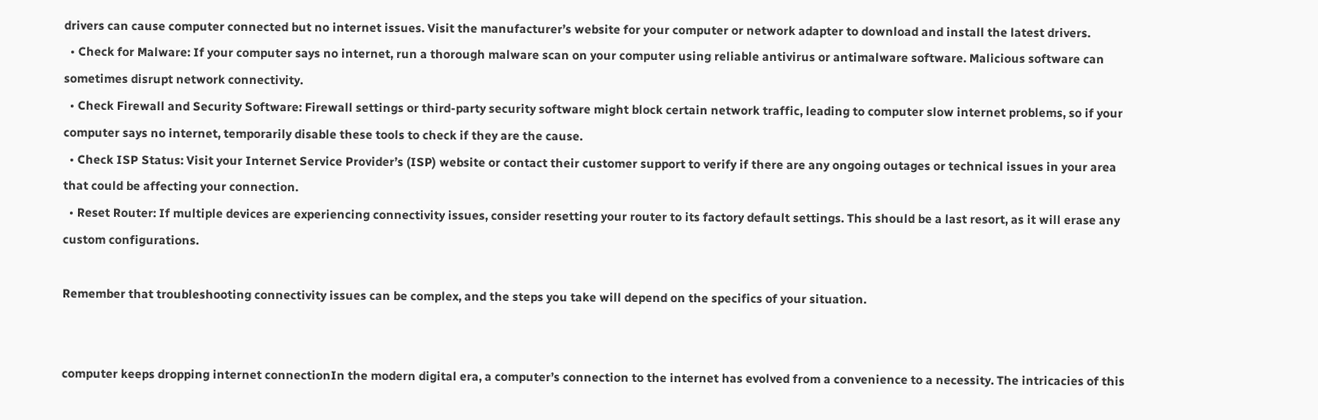drivers can cause computer connected but no internet issues. Visit the manufacturer’s website for your computer or network adapter to download and install the latest drivers.
  • Check for Malware: If your computer says no internet, run a thorough malware scan on your computer using reliable antivirus or antimalware software. Malicious software can sometimes disrupt network connectivity.
  • Check Firewall and Security Software: Firewall settings or third-party security software might block certain network traffic, leading to computer slow internet problems, so if your computer says no internet, temporarily disable these tools to check if they are the cause.
  • Check ISP Status: Visit your Internet Service Provider’s (ISP) website or contact their customer support to verify if there are any ongoing outages or technical issues in your area that could be affecting your connection.
  • Reset Router: If multiple devices are experiencing connectivity issues, consider resetting your router to its factory default settings. This should be a last resort, as it will erase any custom configurations.

Remember that troubleshooting connectivity issues can be complex, and the steps you take will depend on the specifics of your situation.


computer keeps dropping internet connectionIn the modern digital era, a computer’s connection to the internet has evolved from a convenience to a necessity. The intricacies of this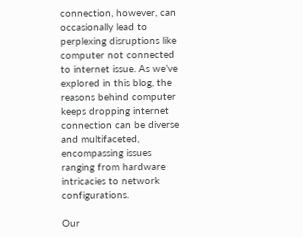connection, however, can occasionally lead to perplexing disruptions like computer not connected to internet issue. As we’ve explored in this blog, the reasons behind computer keeps dropping internet connection can be diverse and multifaceted, encompassing issues ranging from hardware intricacies to network configurations.

Our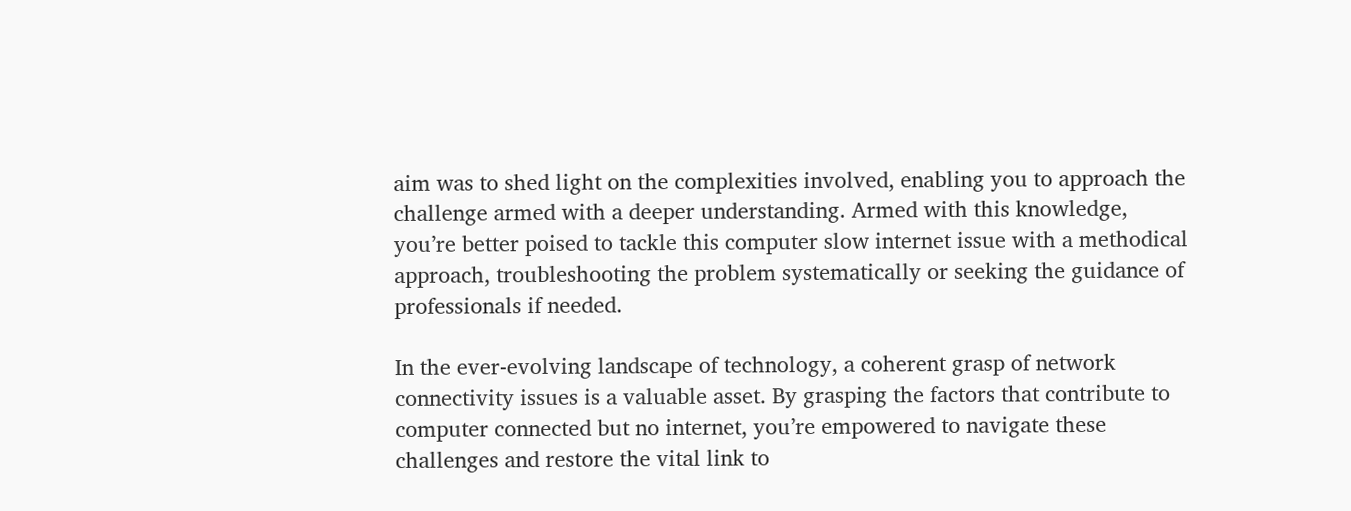aim was to shed light on the complexities involved, enabling you to approach the challenge armed with a deeper understanding. Armed with this knowledge, you’re better poised to tackle this computer slow internet issue with a methodical approach, troubleshooting the problem systematically or seeking the guidance of professionals if needed.

In the ever-evolving landscape of technology, a coherent grasp of network connectivity issues is a valuable asset. By grasping the factors that contribute to computer connected but no internet, you’re empowered to navigate these challenges and restore the vital link to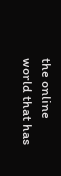the online world that has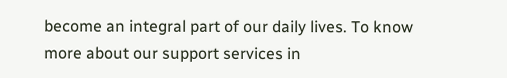become an integral part of our daily lives. To know more about our support services in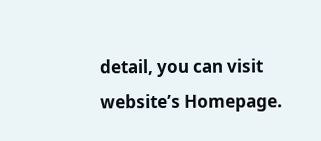detail, you can visit website’s Homepage.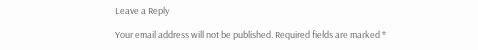Leave a Reply

Your email address will not be published. Required fields are marked *